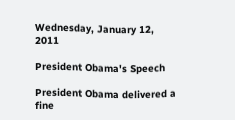Wednesday, January 12, 2011

President Obama's Speech

President Obama delivered a fine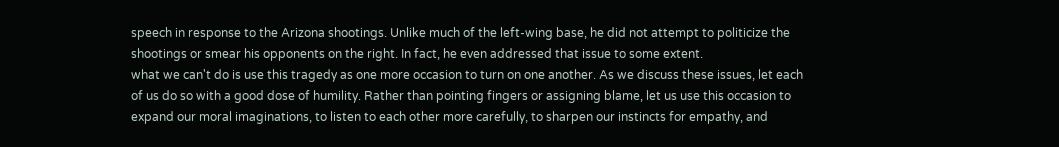speech in response to the Arizona shootings. Unlike much of the left-wing base, he did not attempt to politicize the shootings or smear his opponents on the right. In fact, he even addressed that issue to some extent.
what we can't do is use this tragedy as one more occasion to turn on one another. As we discuss these issues, let each of us do so with a good dose of humility. Rather than pointing fingers or assigning blame, let us use this occasion to expand our moral imaginations, to listen to each other more carefully, to sharpen our instincts for empathy, and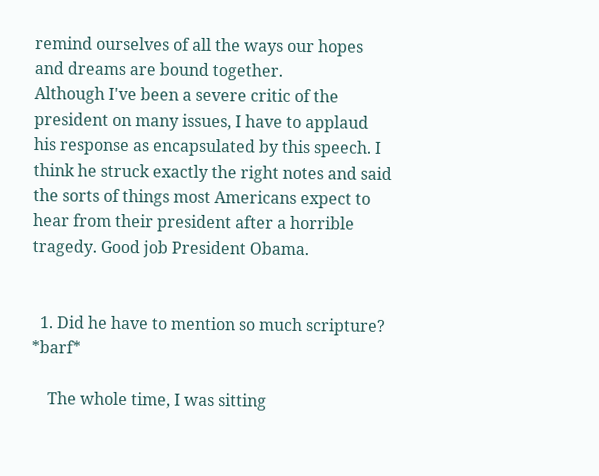remind ourselves of all the ways our hopes and dreams are bound together.
Although I've been a severe critic of the president on many issues, I have to applaud his response as encapsulated by this speech. I think he struck exactly the right notes and said the sorts of things most Americans expect to hear from their president after a horrible tragedy. Good job President Obama.


  1. Did he have to mention so much scripture? *barf*

    The whole time, I was sitting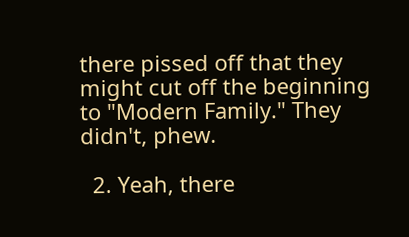there pissed off that they might cut off the beginning to "Modern Family." They didn't, phew.

  2. Yeah, there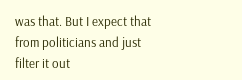was that. But I expect that from politicians and just filter it out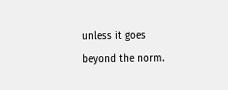unless it goes beyond the norm.